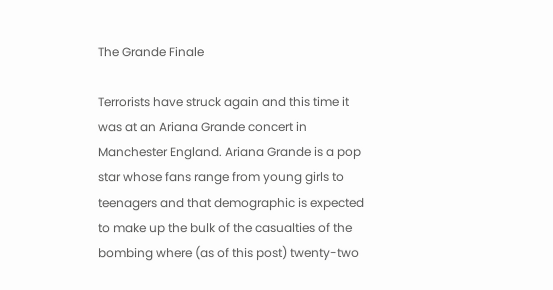The Grande Finale

Terrorists have struck again and this time it was at an Ariana Grande concert in Manchester England. Ariana Grande is a pop star whose fans range from young girls to teenagers and that demographic is expected to make up the bulk of the casualties of the bombing where (as of this post) twenty-two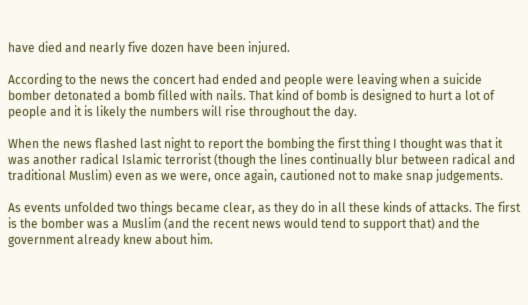have died and nearly five dozen have been injured.

According to the news the concert had ended and people were leaving when a suicide bomber detonated a bomb filled with nails. That kind of bomb is designed to hurt a lot of people and it is likely the numbers will rise throughout the day.

When the news flashed last night to report the bombing the first thing I thought was that it was another radical Islamic terrorist (though the lines continually blur between radical and traditional Muslim) even as we were, once again, cautioned not to make snap judgements.

As events unfolded two things became clear, as they do in all these kinds of attacks. The first is the bomber was a Muslim (and the recent news would tend to support that) and the government already knew about him.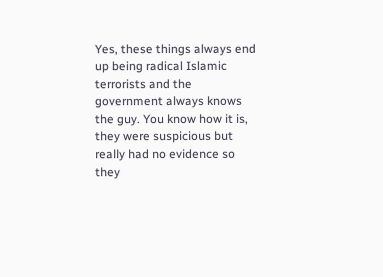Yes, these things always end up being radical Islamic terrorists and the government always knows the guy. You know how it is, they were suspicious but really had no evidence so they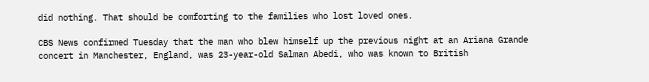did nothing. That should be comforting to the families who lost loved ones.

CBS News confirmed Tuesday that the man who blew himself up the previous night at an Ariana Grande concert in Manchester, England, was 23-year-old Salman Abedi, who was known to British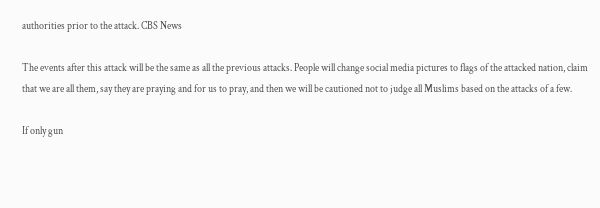authorities prior to the attack. CBS News

The events after this attack will be the same as all the previous attacks. People will change social media pictures to flags of the attacked nation, claim that we are all them, say they are praying and for us to pray, and then we will be cautioned not to judge all Muslims based on the attacks of a few.

If only gun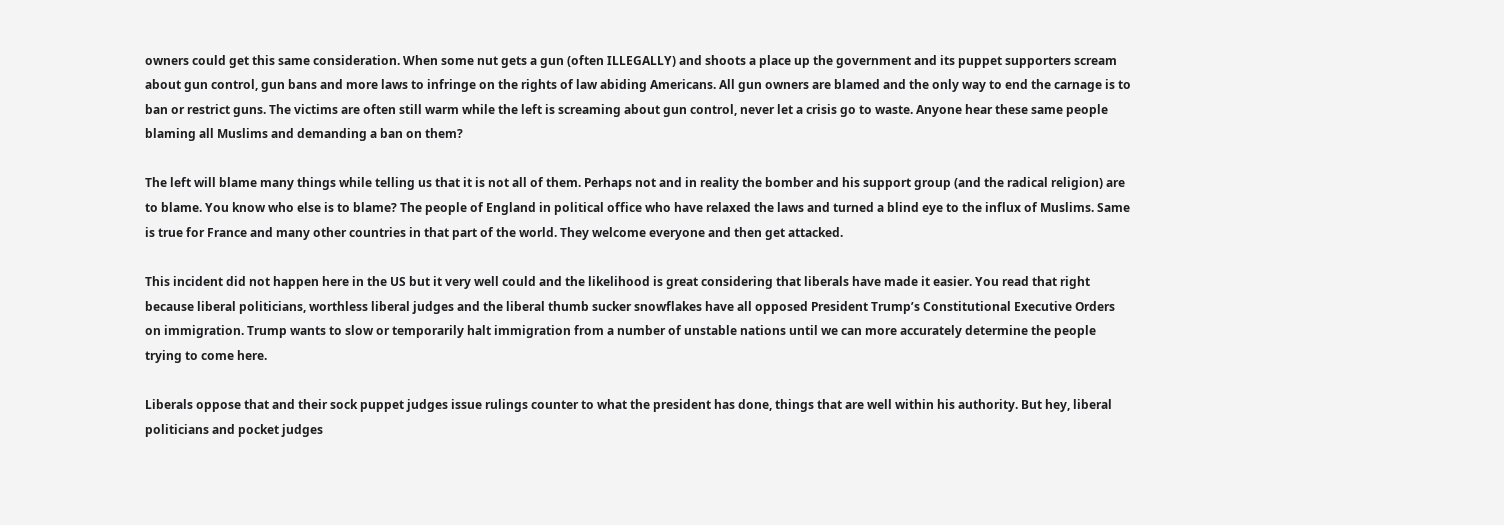owners could get this same consideration. When some nut gets a gun (often ILLEGALLY) and shoots a place up the government and its puppet supporters scream about gun control, gun bans and more laws to infringe on the rights of law abiding Americans. All gun owners are blamed and the only way to end the carnage is to ban or restrict guns. The victims are often still warm while the left is screaming about gun control, never let a crisis go to waste. Anyone hear these same people blaming all Muslims and demanding a ban on them?

The left will blame many things while telling us that it is not all of them. Perhaps not and in reality the bomber and his support group (and the radical religion) are to blame. You know who else is to blame? The people of England in political office who have relaxed the laws and turned a blind eye to the influx of Muslims. Same is true for France and many other countries in that part of the world. They welcome everyone and then get attacked.

This incident did not happen here in the US but it very well could and the likelihood is great considering that liberals have made it easier. You read that right because liberal politicians, worthless liberal judges and the liberal thumb sucker snowflakes have all opposed President Trump’s Constitutional Executive Orders on immigration. Trump wants to slow or temporarily halt immigration from a number of unstable nations until we can more accurately determine the people trying to come here.

Liberals oppose that and their sock puppet judges issue rulings counter to what the president has done, things that are well within his authority. But hey, liberal politicians and pocket judges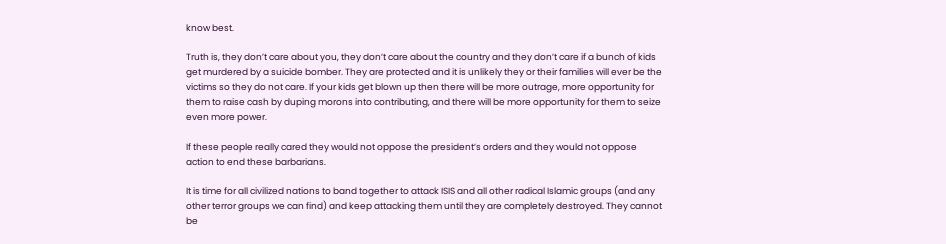know best.

Truth is, they don’t care about you, they don’t care about the country and they don’t care if a bunch of kids get murdered by a suicide bomber. They are protected and it is unlikely they or their families will ever be the victims so they do not care. If your kids get blown up then there will be more outrage, more opportunity for them to raise cash by duping morons into contributing, and there will be more opportunity for them to seize even more power.

If these people really cared they would not oppose the president’s orders and they would not oppose action to end these barbarians.

It is time for all civilized nations to band together to attack ISIS and all other radical Islamic groups (and any other terror groups we can find) and keep attacking them until they are completely destroyed. They cannot be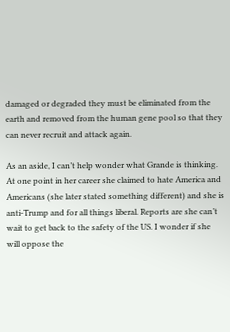damaged or degraded they must be eliminated from the earth and removed from the human gene pool so that they can never recruit and attack again.

As an aside, I can’t help wonder what Grande is thinking. At one point in her career she claimed to hate America and Americans (she later stated something different) and she is anti-Trump and for all things liberal. Reports are she can’t wait to get back to the safety of the US. I wonder if she will oppose the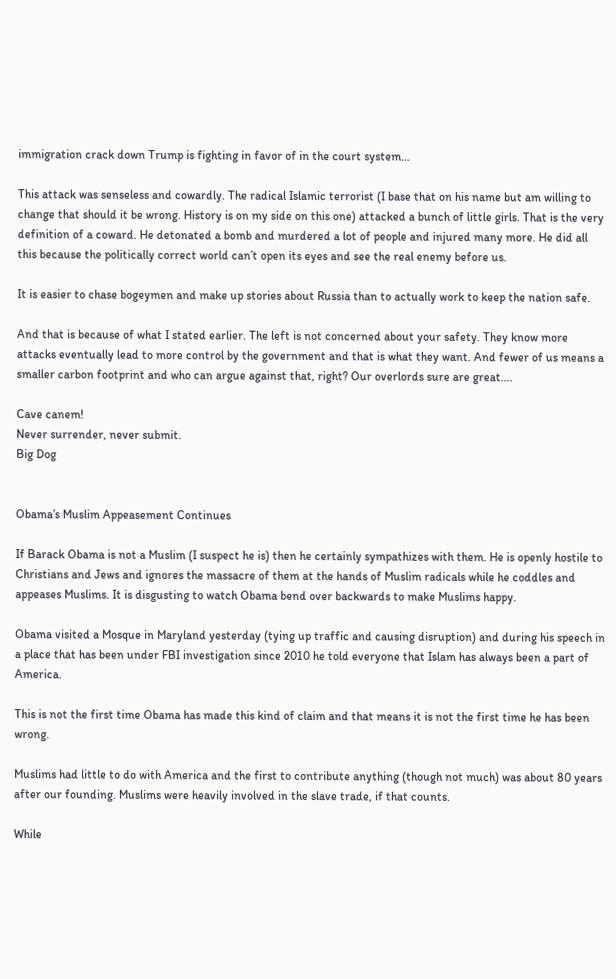immigration crack down Trump is fighting in favor of in the court system…

This attack was senseless and cowardly. The radical Islamic terrorist (I base that on his name but am willing to change that should it be wrong. History is on my side on this one) attacked a bunch of little girls. That is the very definition of a coward. He detonated a bomb and murdered a lot of people and injured many more. He did all this because the politically correct world can’t open its eyes and see the real enemy before us.

It is easier to chase bogeymen and make up stories about Russia than to actually work to keep the nation safe.

And that is because of what I stated earlier. The left is not concerned about your safety. They know more attacks eventually lead to more control by the government and that is what they want. And fewer of us means a smaller carbon footprint and who can argue against that, right? Our overlords sure are great….

Cave canem!
Never surrender, never submit.
Big Dog


Obama’s Muslim Appeasement Continues

If Barack Obama is not a Muslim (I suspect he is) then he certainly sympathizes with them. He is openly hostile to Christians and Jews and ignores the massacre of them at the hands of Muslim radicals while he coddles and appeases Muslims. It is disgusting to watch Obama bend over backwards to make Muslims happy.

Obama visited a Mosque in Maryland yesterday (tying up traffic and causing disruption) and during his speech in a place that has been under FBI investigation since 2010 he told everyone that Islam has always been a part of America.

This is not the first time Obama has made this kind of claim and that means it is not the first time he has been wrong.

Muslims had little to do with America and the first to contribute anything (though not much) was about 80 years after our founding. Muslims were heavily involved in the slave trade, if that counts.

While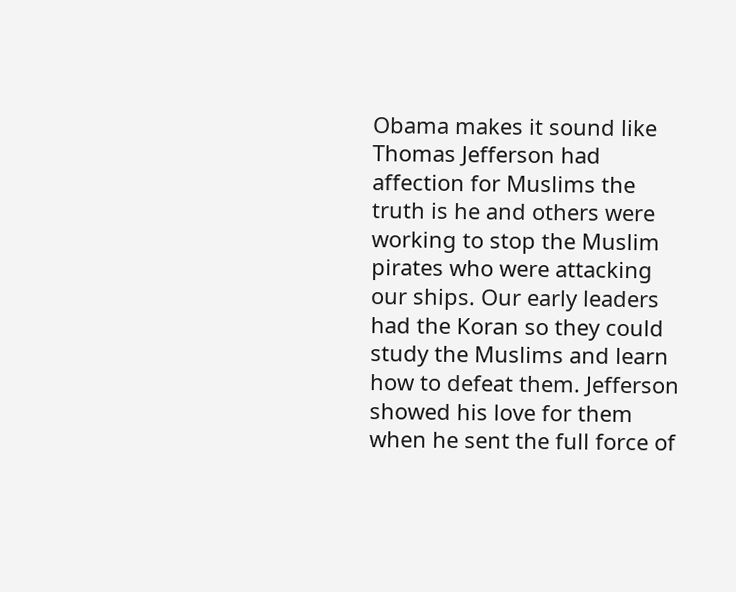Obama makes it sound like Thomas Jefferson had affection for Muslims the truth is he and others were working to stop the Muslim pirates who were attacking our ships. Our early leaders had the Koran so they could study the Muslims and learn how to defeat them. Jefferson showed his love for them when he sent the full force of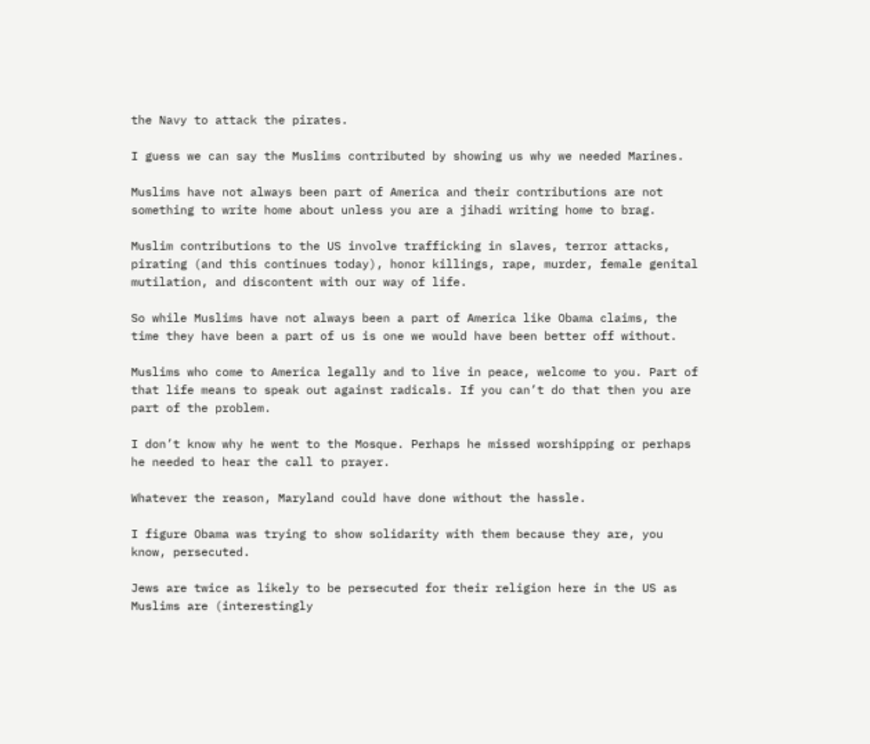the Navy to attack the pirates.

I guess we can say the Muslims contributed by showing us why we needed Marines.

Muslims have not always been part of America and their contributions are not something to write home about unless you are a jihadi writing home to brag.

Muslim contributions to the US involve trafficking in slaves, terror attacks, pirating (and this continues today), honor killings, rape, murder, female genital mutilation, and discontent with our way of life.

So while Muslims have not always been a part of America like Obama claims, the time they have been a part of us is one we would have been better off without.

Muslims who come to America legally and to live in peace, welcome to you. Part of that life means to speak out against radicals. If you can’t do that then you are part of the problem.

I don’t know why he went to the Mosque. Perhaps he missed worshipping or perhaps he needed to hear the call to prayer.

Whatever the reason, Maryland could have done without the hassle.

I figure Obama was trying to show solidarity with them because they are, you know, persecuted.

Jews are twice as likely to be persecuted for their religion here in the US as Muslims are (interestingly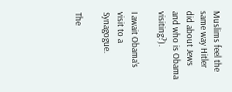Muslims feel the same way Hitler did about Jews and who is Obama visiting?).

I await Obama’s visit to a Synagogue.

The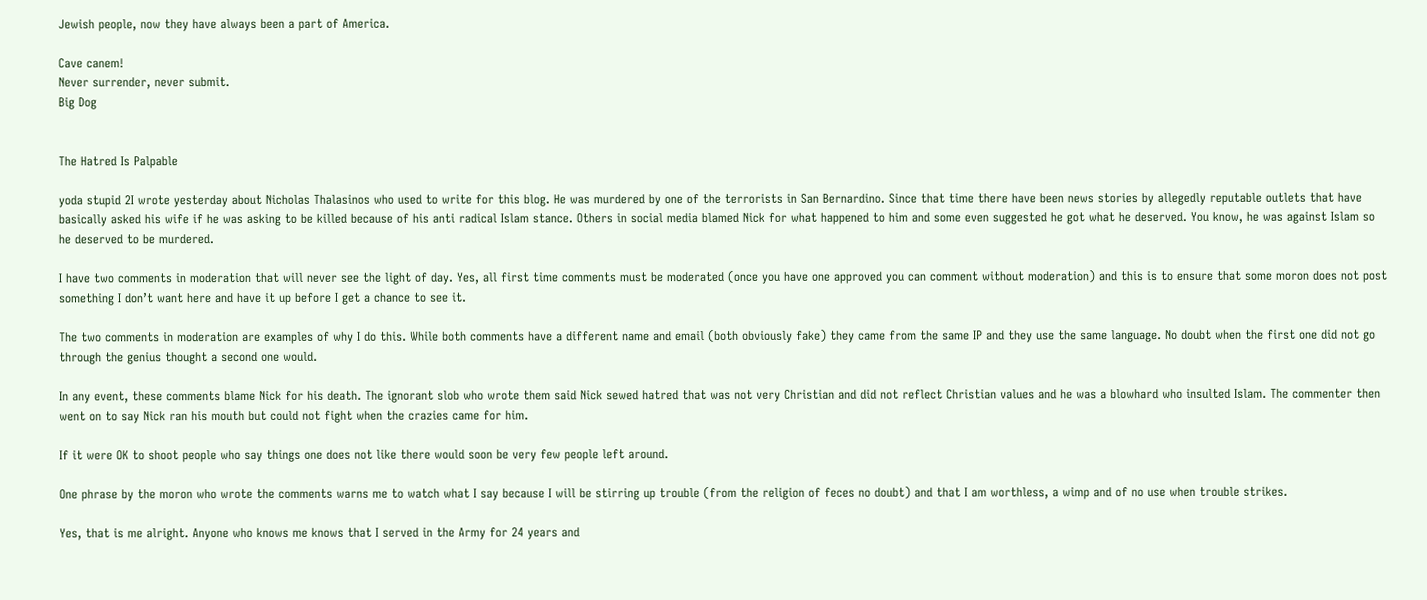Jewish people, now they have always been a part of America.

Cave canem!
Never surrender, never submit.
Big Dog


The Hatred Is Palpable

yoda stupid 2I wrote yesterday about Nicholas Thalasinos who used to write for this blog. He was murdered by one of the terrorists in San Bernardino. Since that time there have been news stories by allegedly reputable outlets that have basically asked his wife if he was asking to be killed because of his anti radical Islam stance. Others in social media blamed Nick for what happened to him and some even suggested he got what he deserved. You know, he was against Islam so he deserved to be murdered.

I have two comments in moderation that will never see the light of day. Yes, all first time comments must be moderated (once you have one approved you can comment without moderation) and this is to ensure that some moron does not post something I don’t want here and have it up before I get a chance to see it.

The two comments in moderation are examples of why I do this. While both comments have a different name and email (both obviously fake) they came from the same IP and they use the same language. No doubt when the first one did not go through the genius thought a second one would.

In any event, these comments blame Nick for his death. The ignorant slob who wrote them said Nick sewed hatred that was not very Christian and did not reflect Christian values and he was a blowhard who insulted Islam. The commenter then went on to say Nick ran his mouth but could not fight when the crazies came for him.

If it were OK to shoot people who say things one does not like there would soon be very few people left around.

One phrase by the moron who wrote the comments warns me to watch what I say because I will be stirring up trouble (from the religion of feces no doubt) and that I am worthless, a wimp and of no use when trouble strikes.

Yes, that is me alright. Anyone who knows me knows that I served in the Army for 24 years and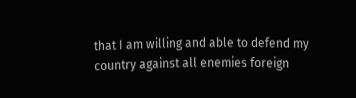that I am willing and able to defend my country against all enemies foreign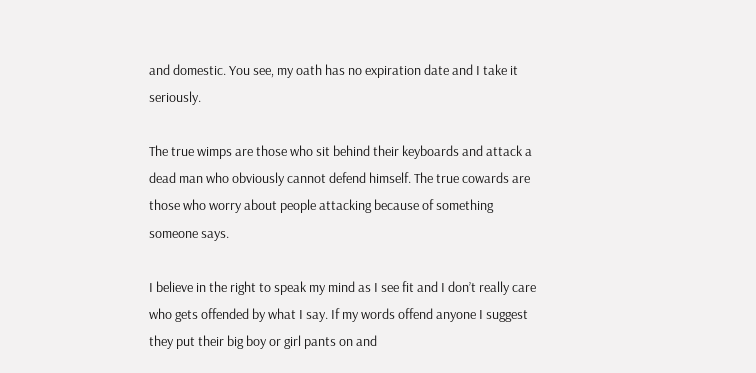and domestic. You see, my oath has no expiration date and I take it seriously.

The true wimps are those who sit behind their keyboards and attack a dead man who obviously cannot defend himself. The true cowards are those who worry about people attacking because of something someone says.

I believe in the right to speak my mind as I see fit and I don’t really care who gets offended by what I say. If my words offend anyone I suggest they put their big boy or girl pants on and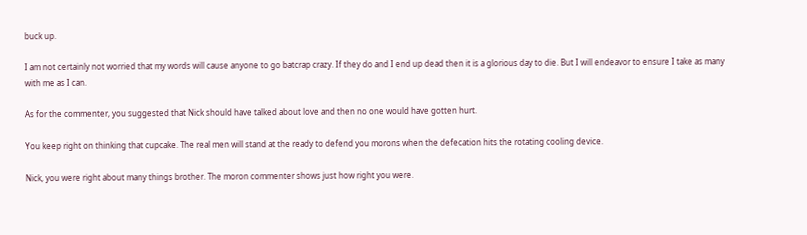buck up.

I am not certainly not worried that my words will cause anyone to go batcrap crazy. If they do and I end up dead then it is a glorious day to die. But I will endeavor to ensure I take as many with me as I can.

As for the commenter, you suggested that Nick should have talked about love and then no one would have gotten hurt.

You keep right on thinking that cupcake. The real men will stand at the ready to defend you morons when the defecation hits the rotating cooling device.

Nick, you were right about many things brother. The moron commenter shows just how right you were.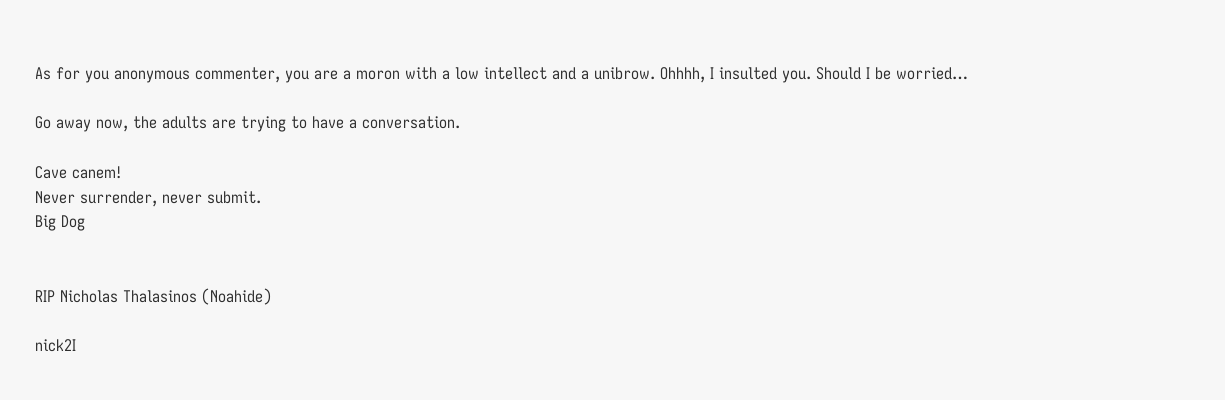As for you anonymous commenter, you are a moron with a low intellect and a unibrow. Ohhhh, I insulted you. Should I be worried…

Go away now, the adults are trying to have a conversation.

Cave canem!
Never surrender, never submit.
Big Dog


RIP Nicholas Thalasinos (Noahide)

nick2I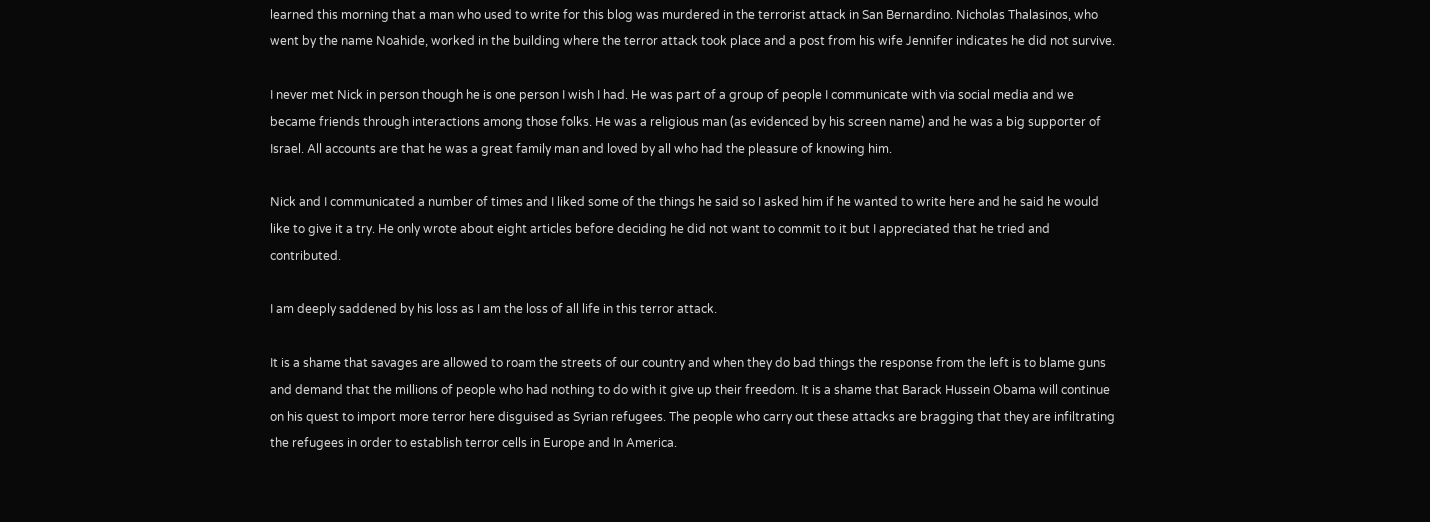learned this morning that a man who used to write for this blog was murdered in the terrorist attack in San Bernardino. Nicholas Thalasinos, who went by the name Noahide, worked in the building where the terror attack took place and a post from his wife Jennifer indicates he did not survive.

I never met Nick in person though he is one person I wish I had. He was part of a group of people I communicate with via social media and we became friends through interactions among those folks. He was a religious man (as evidenced by his screen name) and he was a big supporter of Israel. All accounts are that he was a great family man and loved by all who had the pleasure of knowing him.

Nick and I communicated a number of times and I liked some of the things he said so I asked him if he wanted to write here and he said he would like to give it a try. He only wrote about eight articles before deciding he did not want to commit to it but I appreciated that he tried and contributed.

I am deeply saddened by his loss as I am the loss of all life in this terror attack.

It is a shame that savages are allowed to roam the streets of our country and when they do bad things the response from the left is to blame guns and demand that the millions of people who had nothing to do with it give up their freedom. It is a shame that Barack Hussein Obama will continue on his quest to import more terror here disguised as Syrian refugees. The people who carry out these attacks are bragging that they are infiltrating the refugees in order to establish terror cells in Europe and In America.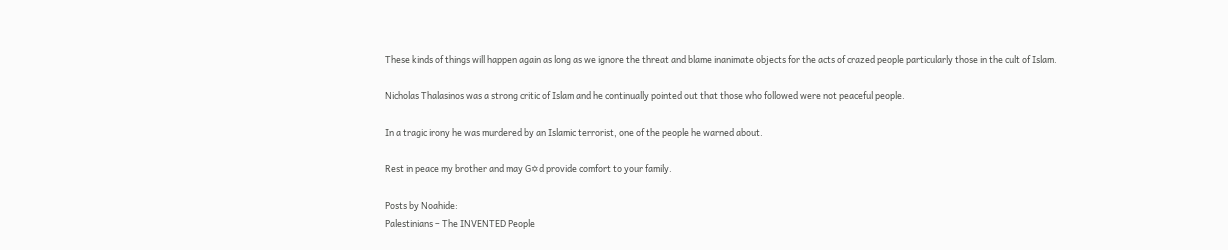These kinds of things will happen again as long as we ignore the threat and blame inanimate objects for the acts of crazed people particularly those in the cult of Islam.

Nicholas Thalasinos was a strong critic of Islam and he continually pointed out that those who followed were not peaceful people.

In a tragic irony he was murdered by an Islamic terrorist, one of the people he warned about.

Rest in peace my brother and may G✡d provide comfort to your family.

Posts by Noahide:
Palestinians – The INVENTED People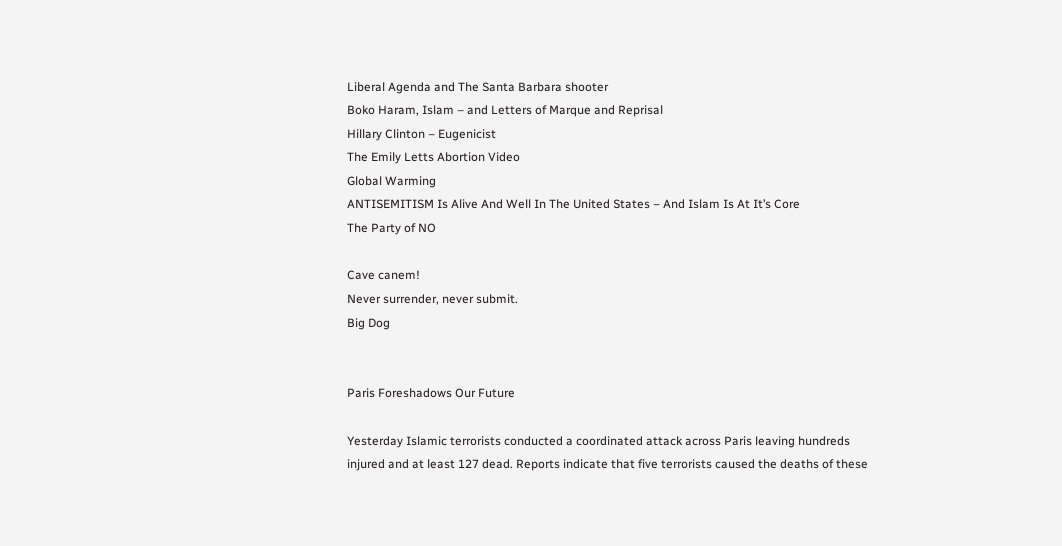Liberal Agenda and The Santa Barbara shooter
Boko Haram, Islam – and Letters of Marque and Reprisal
Hillary Clinton – Eugenicist
The Emily Letts Abortion Video
Global Warming
ANTISEMITISM Is Alive And Well In The United States – And Islam Is At It’s Core
The Party of NO

Cave canem!
Never surrender, never submit.
Big Dog


Paris Foreshadows Our Future

Yesterday Islamic terrorists conducted a coordinated attack across Paris leaving hundreds injured and at least 127 dead. Reports indicate that five terrorists caused the deaths of these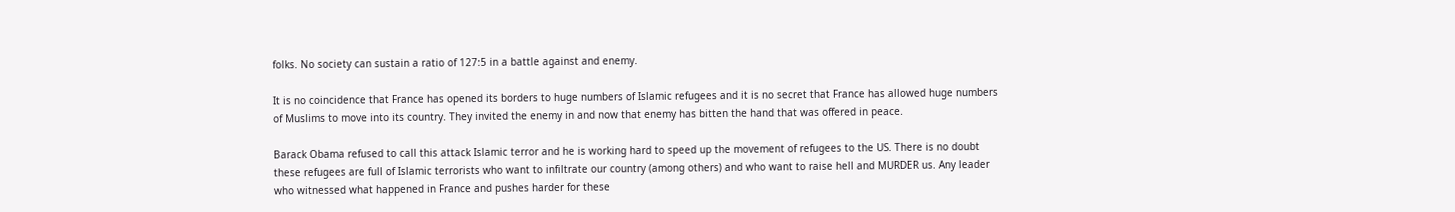folks. No society can sustain a ratio of 127:5 in a battle against and enemy.

It is no coincidence that France has opened its borders to huge numbers of Islamic refugees and it is no secret that France has allowed huge numbers of Muslims to move into its country. They invited the enemy in and now that enemy has bitten the hand that was offered in peace.

Barack Obama refused to call this attack Islamic terror and he is working hard to speed up the movement of refugees to the US. There is no doubt these refugees are full of Islamic terrorists who want to infiltrate our country (among others) and who want to raise hell and MURDER us. Any leader who witnessed what happened in France and pushes harder for these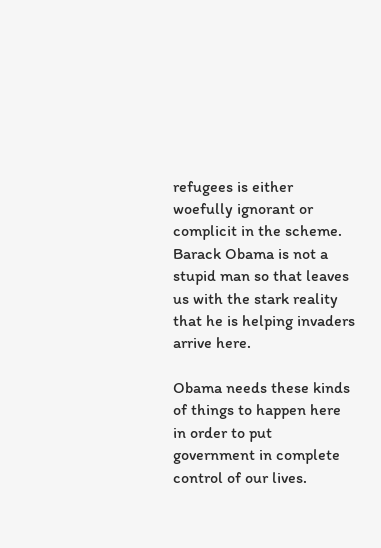refugees is either woefully ignorant or complicit in the scheme. Barack Obama is not a stupid man so that leaves us with the stark reality that he is helping invaders arrive here.

Obama needs these kinds of things to happen here in order to put government in complete control of our lives.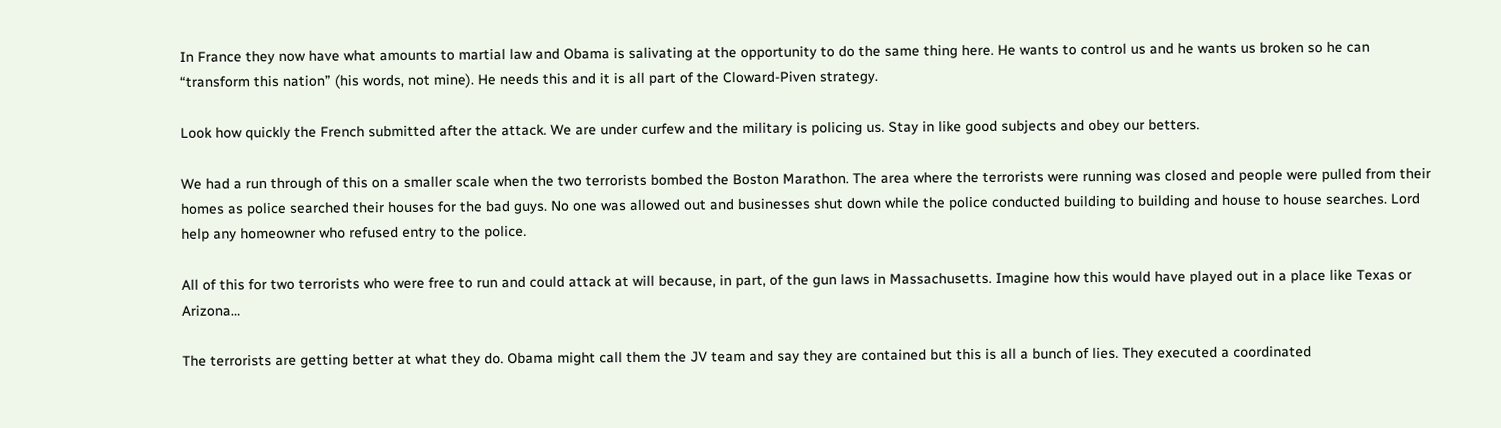In France they now have what amounts to martial law and Obama is salivating at the opportunity to do the same thing here. He wants to control us and he wants us broken so he can “transform this nation” (his words, not mine). He needs this and it is all part of the Cloward-Piven strategy.

Look how quickly the French submitted after the attack. We are under curfew and the military is policing us. Stay in like good subjects and obey our betters.

We had a run through of this on a smaller scale when the two terrorists bombed the Boston Marathon. The area where the terrorists were running was closed and people were pulled from their homes as police searched their houses for the bad guys. No one was allowed out and businesses shut down while the police conducted building to building and house to house searches. Lord help any homeowner who refused entry to the police.

All of this for two terrorists who were free to run and could attack at will because, in part, of the gun laws in Massachusetts. Imagine how this would have played out in a place like Texas or Arizona…

The terrorists are getting better at what they do. Obama might call them the JV team and say they are contained but this is all a bunch of lies. They executed a coordinated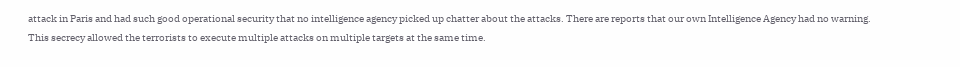attack in Paris and had such good operational security that no intelligence agency picked up chatter about the attacks. There are reports that our own Intelligence Agency had no warning. This secrecy allowed the terrorists to execute multiple attacks on multiple targets at the same time.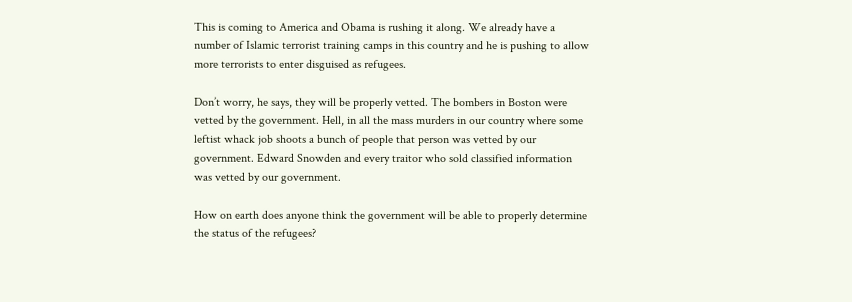This is coming to America and Obama is rushing it along. We already have a number of Islamic terrorist training camps in this country and he is pushing to allow more terrorists to enter disguised as refugees.

Don’t worry, he says, they will be properly vetted. The bombers in Boston were vetted by the government. Hell, in all the mass murders in our country where some leftist whack job shoots a bunch of people that person was vetted by our government. Edward Snowden and every traitor who sold classified information was vetted by our government.

How on earth does anyone think the government will be able to properly determine the status of the refugees?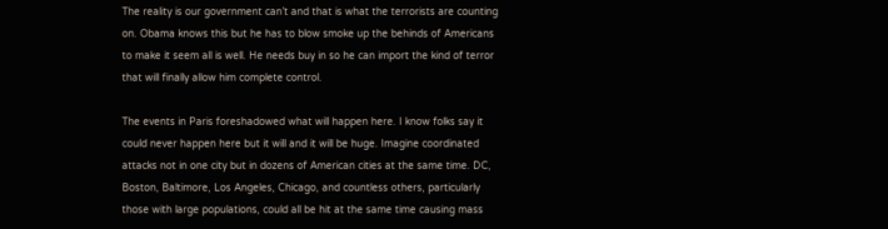The reality is our government can’t and that is what the terrorists are counting on. Obama knows this but he has to blow smoke up the behinds of Americans to make it seem all is well. He needs buy in so he can import the kind of terror that will finally allow him complete control.

The events in Paris foreshadowed what will happen here. I know folks say it could never happen here but it will and it will be huge. Imagine coordinated attacks not in one city but in dozens of American cities at the same time. DC, Boston, Baltimore, Los Angeles, Chicago, and countless others, particularly those with large populations, could all be hit at the same time causing mass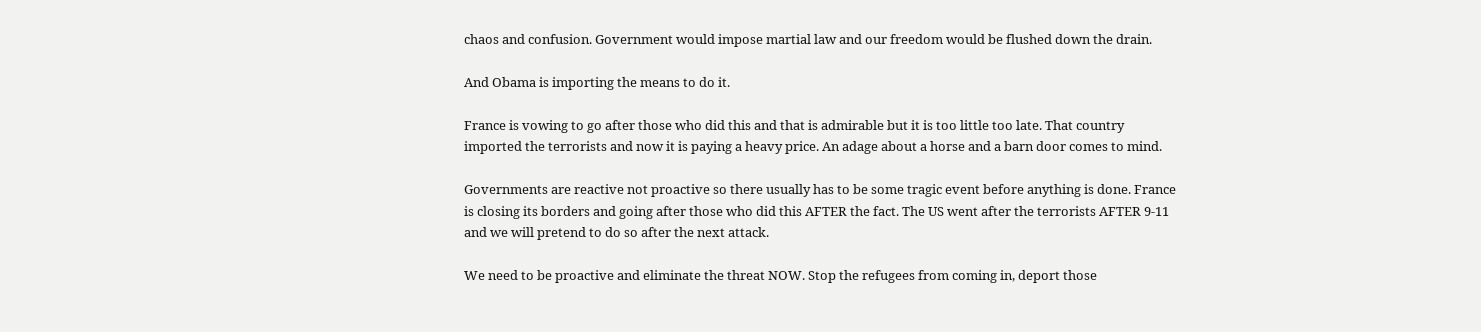chaos and confusion. Government would impose martial law and our freedom would be flushed down the drain.

And Obama is importing the means to do it.

France is vowing to go after those who did this and that is admirable but it is too little too late. That country imported the terrorists and now it is paying a heavy price. An adage about a horse and a barn door comes to mind.

Governments are reactive not proactive so there usually has to be some tragic event before anything is done. France is closing its borders and going after those who did this AFTER the fact. The US went after the terrorists AFTER 9-11 and we will pretend to do so after the next attack.

We need to be proactive and eliminate the threat NOW. Stop the refugees from coming in, deport those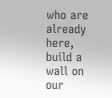who are already here, build a wall on our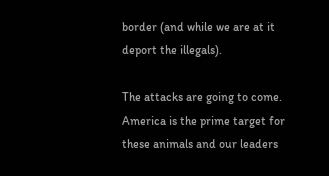border (and while we are at it deport the illegals).

The attacks are going to come. America is the prime target for these animals and our leaders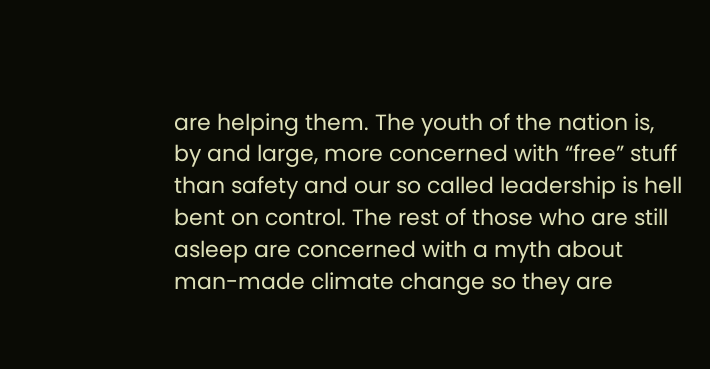are helping them. The youth of the nation is, by and large, more concerned with “free” stuff than safety and our so called leadership is hell bent on control. The rest of those who are still asleep are concerned with a myth about man-made climate change so they are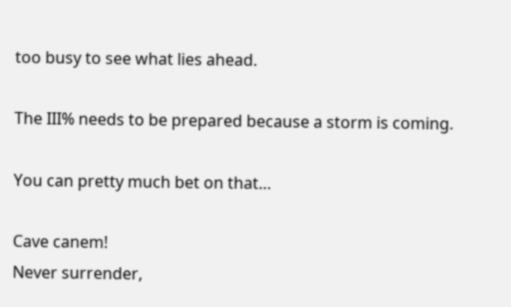too busy to see what lies ahead.

The III% needs to be prepared because a storm is coming.

You can pretty much bet on that…

Cave canem!
Never surrender,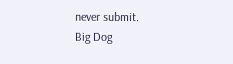never submit.
Big Dog